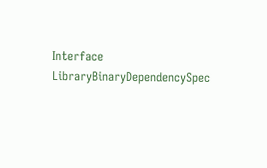Interface LibraryBinaryDependencySpec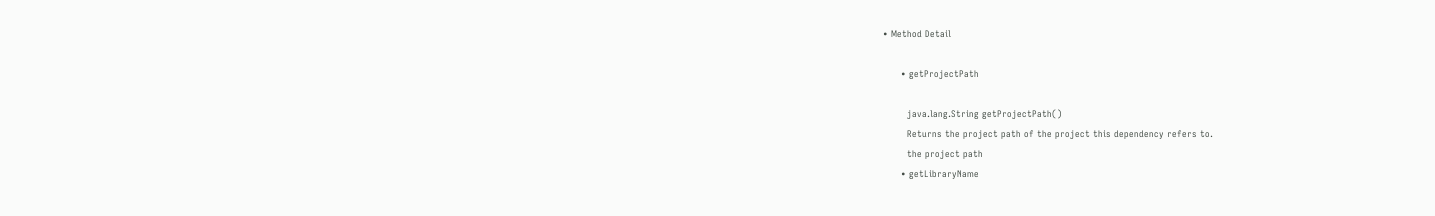• Method Detail

      • getProjectPath

        java.lang.String getProjectPath()
        Returns the project path of the project this dependency refers to.
        the project path
      • getLibraryName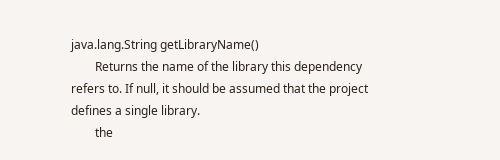java.lang.String getLibraryName()
        Returns the name of the library this dependency refers to. If null, it should be assumed that the project defines a single library.
        the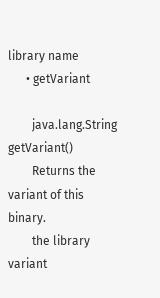library name
      • getVariant

        java.lang.String getVariant()
        Returns the variant of this binary.
        the library variant